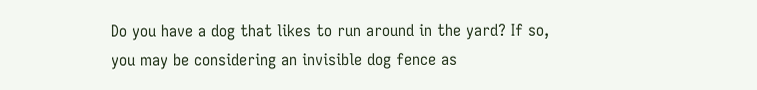Do you have a dog that likes to run around in the yard? If so, you may be considering an invisible dog fence as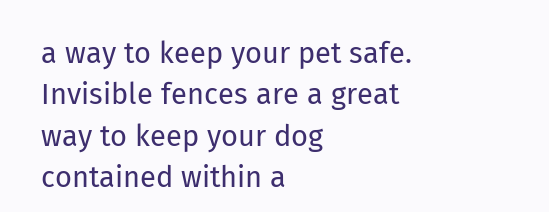a way to keep your pet safe. Invisible fences are a great way to keep your dog contained within a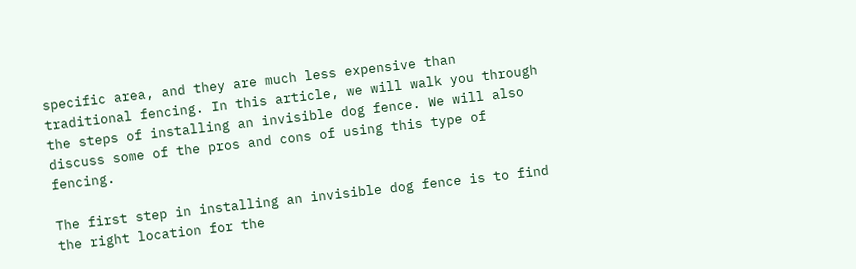specific area, and they are much less expensive than traditional fencing. In this article, we will walk you through the steps of installing an invisible dog fence. We will also discuss some of the pros and cons of using this type of fencing.

The first step in installing an invisible dog fence is to find the right location for the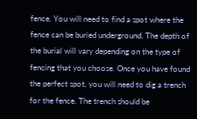fence. You will need to find a spot where the fence can be buried underground. The depth of the burial will vary depending on the type of fencing that you choose. Once you have found the perfect spot, you will need to dig a trench for the fence. The trench should be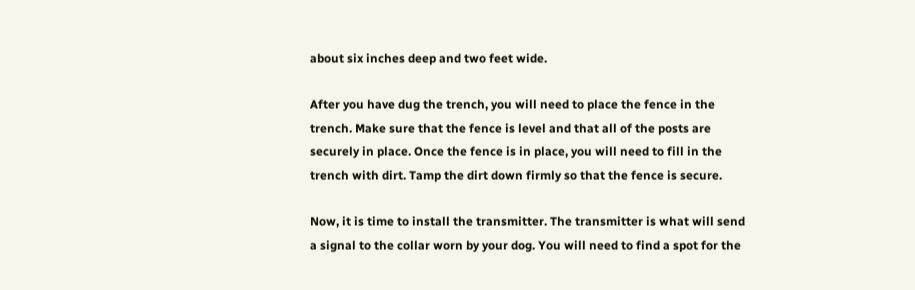about six inches deep and two feet wide.

After you have dug the trench, you will need to place the fence in the trench. Make sure that the fence is level and that all of the posts are securely in place. Once the fence is in place, you will need to fill in the trench with dirt. Tamp the dirt down firmly so that the fence is secure.

Now, it is time to install the transmitter. The transmitter is what will send a signal to the collar worn by your dog. You will need to find a spot for the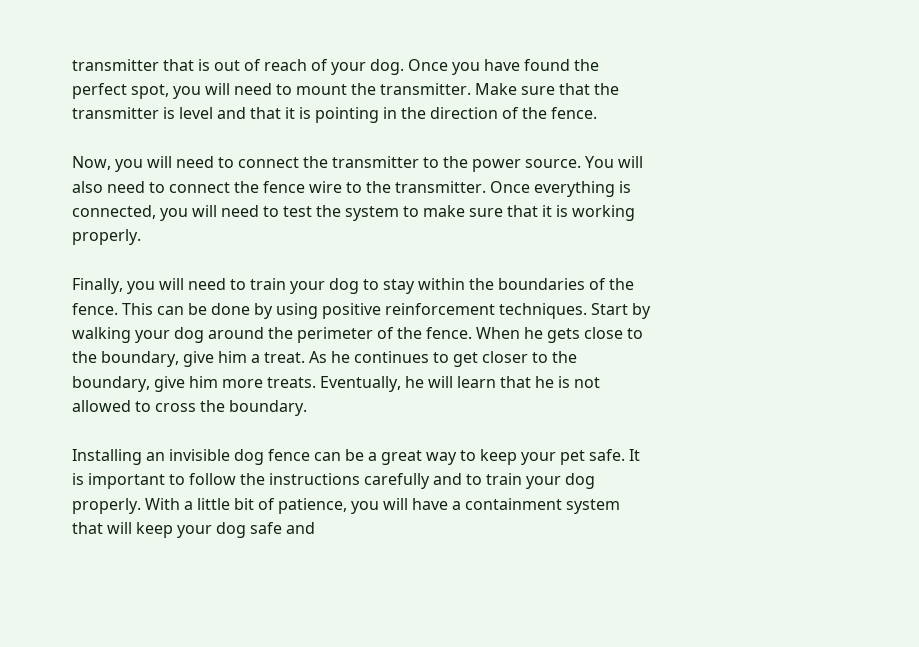transmitter that is out of reach of your dog. Once you have found the perfect spot, you will need to mount the transmitter. Make sure that the transmitter is level and that it is pointing in the direction of the fence.

Now, you will need to connect the transmitter to the power source. You will also need to connect the fence wire to the transmitter. Once everything is connected, you will need to test the system to make sure that it is working properly.

Finally, you will need to train your dog to stay within the boundaries of the fence. This can be done by using positive reinforcement techniques. Start by walking your dog around the perimeter of the fence. When he gets close to the boundary, give him a treat. As he continues to get closer to the boundary, give him more treats. Eventually, he will learn that he is not allowed to cross the boundary.

Installing an invisible dog fence can be a great way to keep your pet safe. It is important to follow the instructions carefully and to train your dog properly. With a little bit of patience, you will have a containment system that will keep your dog safe and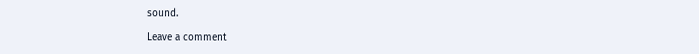sound.

Leave a comment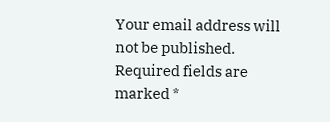Your email address will not be published. Required fields are marked *